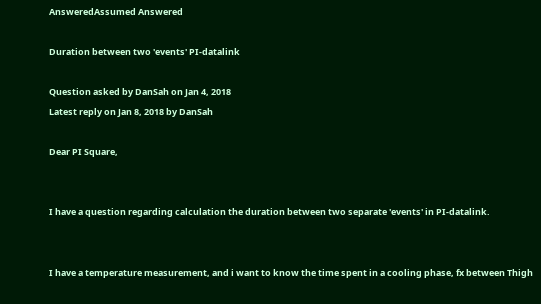AnsweredAssumed Answered

Duration between two 'events' PI-datalink

Question asked by DanSah on Jan 4, 2018
Latest reply on Jan 8, 2018 by DanSah

Dear PI Square,


I have a question regarding calculation the duration between two separate 'events' in PI-datalink.


I have a temperature measurement, and i want to know the time spent in a cooling phase, fx between Thigh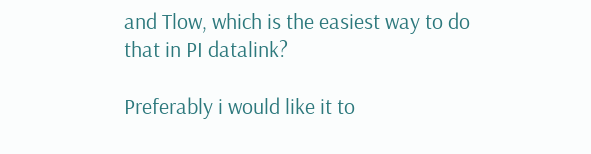and Tlow, which is the easiest way to do that in PI datalink?

Preferably i would like it to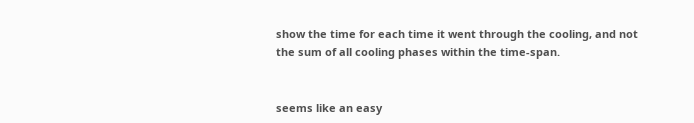show the time for each time it went through the cooling, and not the sum of all cooling phases within the time-span.


seems like an easy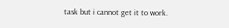task but i cannot get it to work.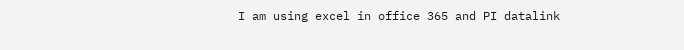I am using excel in office 365 and PI datalink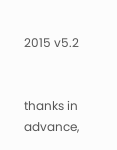2015 v5.2


thanks in advance,